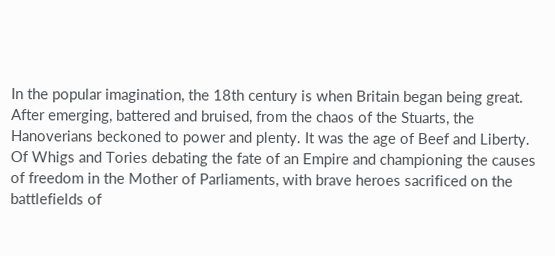In the popular imagination, the 18th century is when Britain began being great. After emerging, battered and bruised, from the chaos of the Stuarts, the Hanoverians beckoned to power and plenty. It was the age of Beef and Liberty. Of Whigs and Tories debating the fate of an Empire and championing the causes of freedom in the Mother of Parliaments, with brave heroes sacrificed on the battlefields of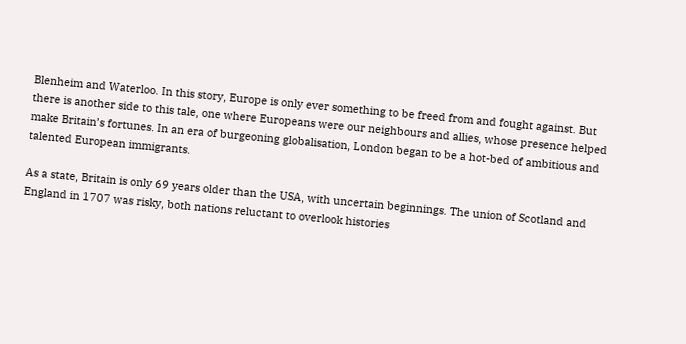Blenheim and Waterloo. In this story, Europe is only ever something to be freed from and fought against. But there is another side to this tale, one where Europeans were our neighbours and allies, whose presence helped make Britain’s fortunes. In an era of burgeoning globalisation, London began to be a hot-bed of ambitious and talented European immigrants.

As a state, Britain is only 69 years older than the USA, with uncertain beginnings. The union of Scotland and England in 1707 was risky, both nations reluctant to overlook histories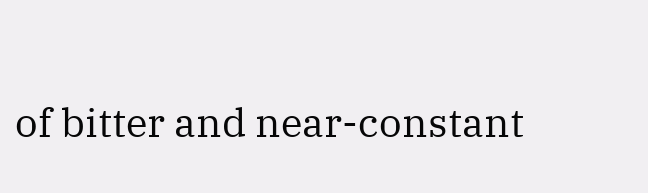of bitter and near-constant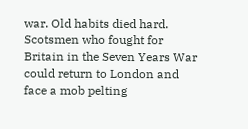war. Old habits died hard. Scotsmen who fought for Britain in the Seven Years War could return to London and face a mob pelting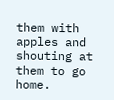them with apples and shouting at them to go home.